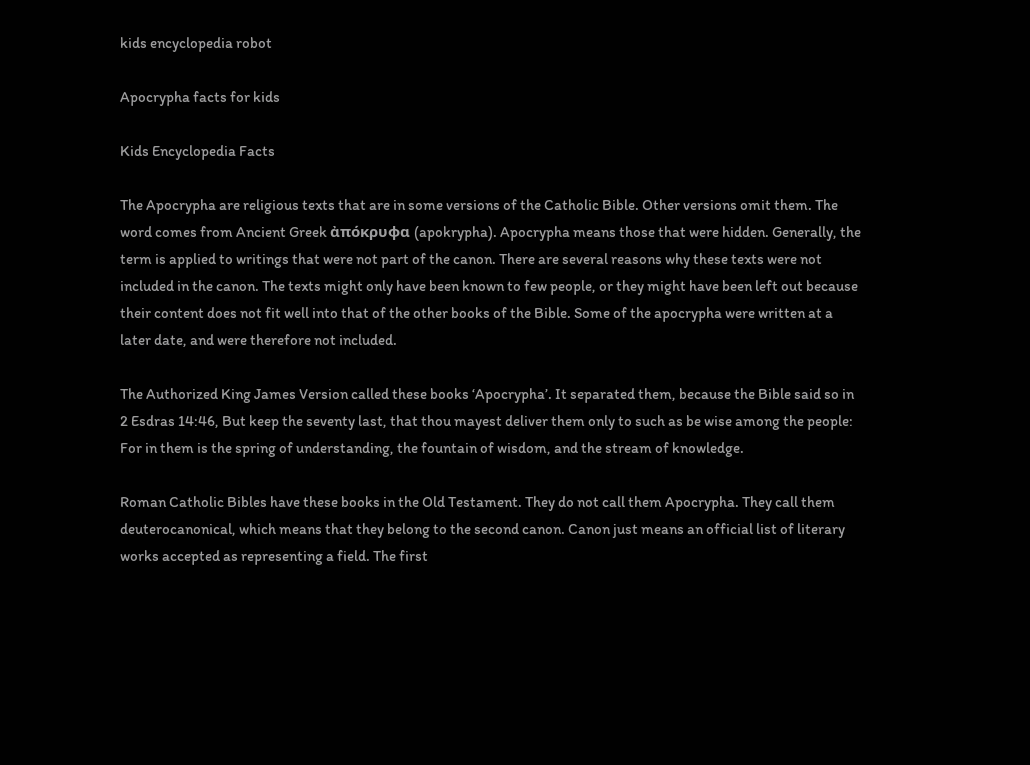kids encyclopedia robot

Apocrypha facts for kids

Kids Encyclopedia Facts

The Apocrypha are religious texts that are in some versions of the Catholic Bible. Other versions omit them. The word comes from Ancient Greek ἀπόκρυφα (apokrypha). Apocrypha means those that were hidden. Generally, the term is applied to writings that were not part of the canon. There are several reasons why these texts were not included in the canon. The texts might only have been known to few people, or they might have been left out because their content does not fit well into that of the other books of the Bible. Some of the apocrypha were written at a later date, and were therefore not included.

The Authorized King James Version called these books ‘Apocrypha’. It separated them, because the Bible said so in 2 Esdras 14:46, But keep the seventy last, that thou mayest deliver them only to such as be wise among the people: For in them is the spring of understanding, the fountain of wisdom, and the stream of knowledge.

Roman Catholic Bibles have these books in the Old Testament. They do not call them Apocrypha. They call them deuterocanonical, which means that they belong to the second canon. Canon just means an official list of literary works accepted as representing a field. The first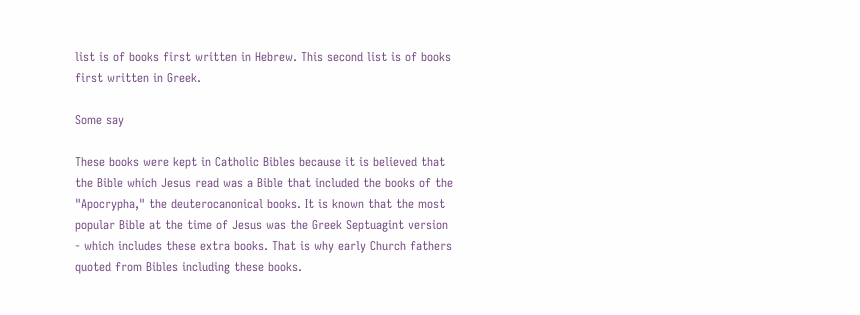list is of books first written in Hebrew. This second list is of books first written in Greek.

Some say

These books were kept in Catholic Bibles because it is believed that the Bible which Jesus read was a Bible that included the books of the "Apocrypha," the deuterocanonical books. It is known that the most popular Bible at the time of Jesus was the Greek Septuagint version - which includes these extra books. That is why early Church fathers quoted from Bibles including these books.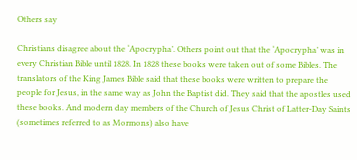Others say

Christians disagree about the ‘Apocrypha’. Others point out that the ‘Apocrypha’ was in every Christian Bible until 1828. In 1828 these books were taken out of some Bibles. The translators of the King James Bible said that these books were written to prepare the people for Jesus, in the same way as John the Baptist did. They said that the apostles used these books. And modern day members of the Church of Jesus Christ of Latter-Day Saints (sometimes referred to as Mormons) also have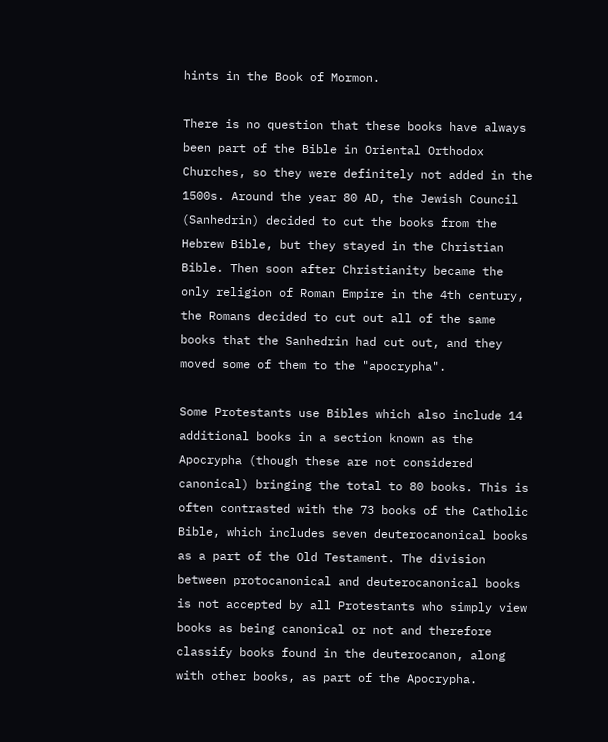hints in the Book of Mormon.

There is no question that these books have always been part of the Bible in Oriental Orthodox Churches, so they were definitely not added in the 1500s. Around the year 80 AD, the Jewish Council (Sanhedrin) decided to cut the books from the Hebrew Bible, but they stayed in the Christian Bible. Then soon after Christianity became the only religion of Roman Empire in the 4th century, the Romans decided to cut out all of the same books that the Sanhedrin had cut out, and they moved some of them to the "apocrypha".

Some Protestants use Bibles which also include 14 additional books in a section known as the Apocrypha (though these are not considered canonical) bringing the total to 80 books. This is often contrasted with the 73 books of the Catholic Bible, which includes seven deuterocanonical books as a part of the Old Testament. The division between protocanonical and deuterocanonical books is not accepted by all Protestants who simply view books as being canonical or not and therefore classify books found in the deuterocanon, along with other books, as part of the Apocrypha.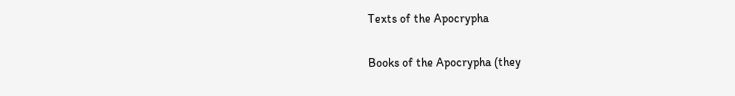Texts of the Apocrypha

Books of the Apocrypha (they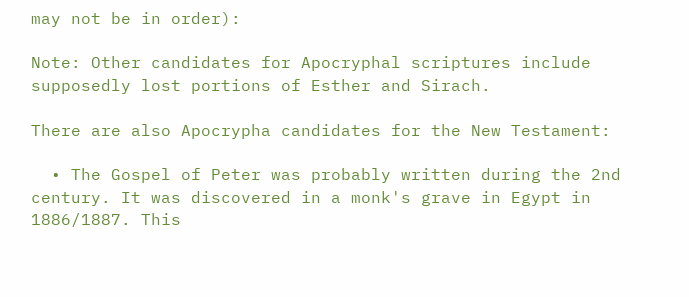may not be in order):

Note: Other candidates for Apocryphal scriptures include supposedly lost portions of Esther and Sirach.

There are also Apocrypha candidates for the New Testament:

  • The Gospel of Peter was probably written during the 2nd century. It was discovered in a monk's grave in Egypt in 1886/1887. This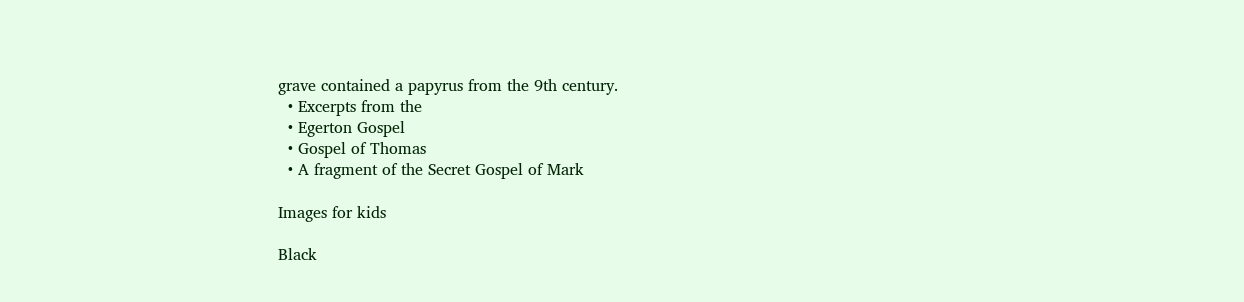grave contained a papyrus from the 9th century.
  • Excerpts from the
  • Egerton Gospel
  • Gospel of Thomas
  • A fragment of the Secret Gospel of Mark

Images for kids

Black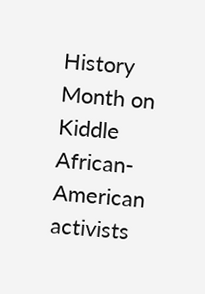History Month on Kiddle
African-American activists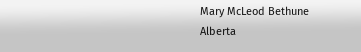Mary McLeod Bethune
Alberta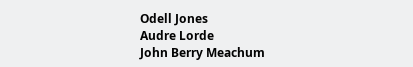Odell Jones
Audre Lorde
John Berry Meachum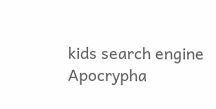kids search engine
Apocrypha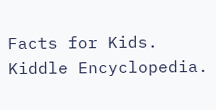Facts for Kids. Kiddle Encyclopedia.